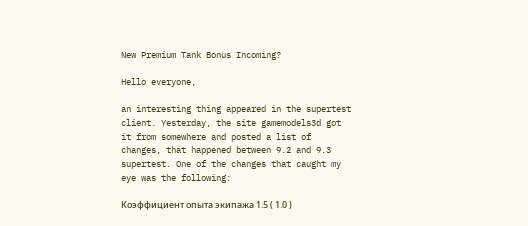New Premium Tank Bonus Incoming?

Hello everyone,

an interesting thing appeared in the supertest client. Yesterday, the site gamemodels3d got it from somewhere and posted a list of changes, that happened between 9.2 and 9.3 supertest. One of the changes that caught my eye was the following:

Коэффициент опыта экипажа 1.5 ( 1.0 )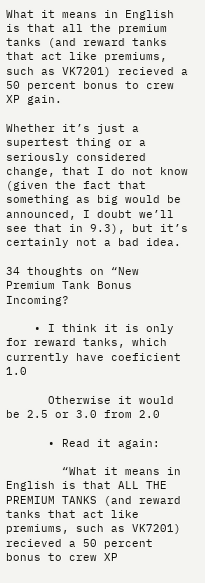What it means in English is that all the premium tanks (and reward tanks that act like premiums, such as VK7201) recieved a 50 percent bonus to crew XP gain.

Whether it’s just a supertest thing or a seriously considered change, that I do not know (given the fact that something as big would be announced, I doubt we’ll see that in 9.3), but it’s certainly not a bad idea.

34 thoughts on “New Premium Tank Bonus Incoming?

    • I think it is only for reward tanks, which currently have coeficient 1.0

      Otherwise it would be 2.5 or 3.0 from 2.0

      • Read it again:

        “What it means in English is that ALL THE PREMIUM TANKS (and reward tanks that act like premiums, such as VK7201) recieved a 50 percent bonus to crew XP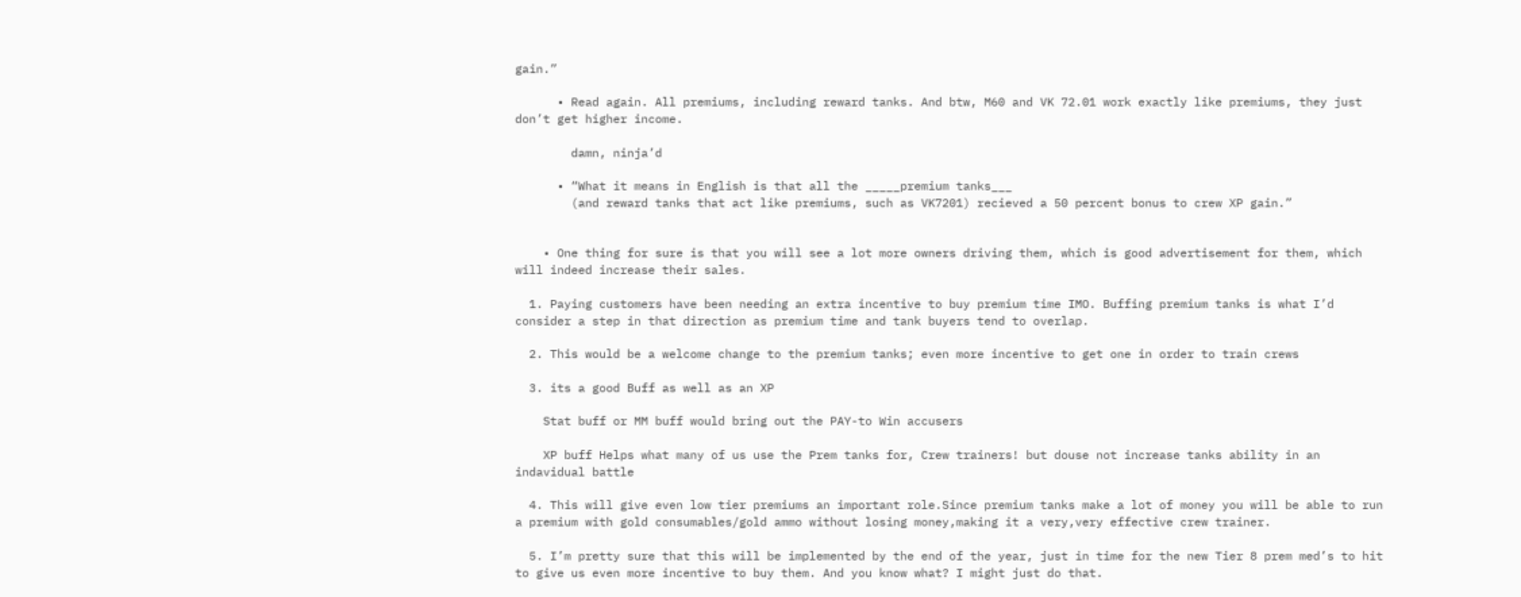gain.”

      • Read again. All premiums, including reward tanks. And btw, M60 and VK 72.01 work exactly like premiums, they just don’t get higher income.

        damn, ninja’d

      • “What it means in English is that all the _____premium tanks___
        (and reward tanks that act like premiums, such as VK7201) recieved a 50 percent bonus to crew XP gain.”


    • One thing for sure is that you will see a lot more owners driving them, which is good advertisement for them, which will indeed increase their sales.

  1. Paying customers have been needing an extra incentive to buy premium time IMO. Buffing premium tanks is what I’d consider a step in that direction as premium time and tank buyers tend to overlap.

  2. This would be a welcome change to the premium tanks; even more incentive to get one in order to train crews

  3. its a good Buff as well as an XP

    Stat buff or MM buff would bring out the PAY-to Win accusers

    XP buff Helps what many of us use the Prem tanks for, Crew trainers! but douse not increase tanks ability in an indavidual battle

  4. This will give even low tier premiums an important role.Since premium tanks make a lot of money you will be able to run a premium with gold consumables/gold ammo without losing money,making it a very,very effective crew trainer.

  5. I’m pretty sure that this will be implemented by the end of the year, just in time for the new Tier 8 prem med’s to hit to give us even more incentive to buy them. And you know what? I might just do that.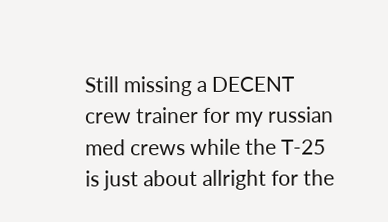Still missing a DECENT crew trainer for my russian med crews while the T-25 is just about allright for the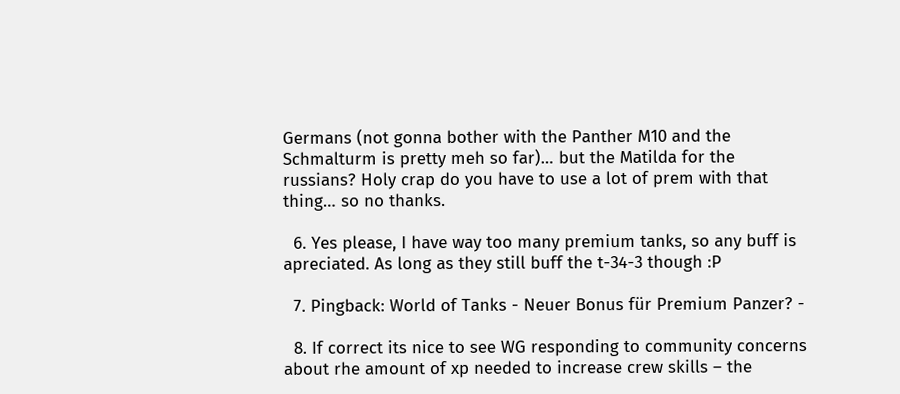Germans (not gonna bother with the Panther M10 and the Schmalturm is pretty meh so far)… but the Matilda for the russians? Holy crap do you have to use a lot of prem with that thing… so no thanks.

  6. Yes please, I have way too many premium tanks, so any buff is apreciated. As long as they still buff the t-34-3 though :P

  7. Pingback: World of Tanks - Neuer Bonus für Premium Panzer? -

  8. If correct its nice to see WG responding to community concerns about rhe amount of xp needed to increase crew skills – the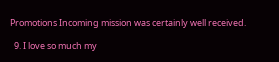Promotions Incoming mission was certainly well received.

  9. I love so much my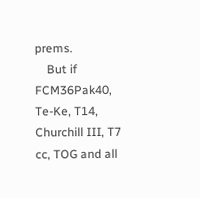prems.
    But if FCM36Pak40, Te-Ke, T14, Churchill III, T7 cc, TOG and all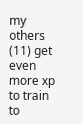my others (11) get even more xp to train to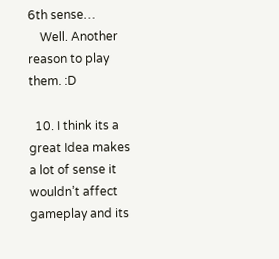6th sense…
    Well. Another reason to play them. :D

  10. I think its a great Idea makes a lot of sense it wouldn’t affect gameplay and its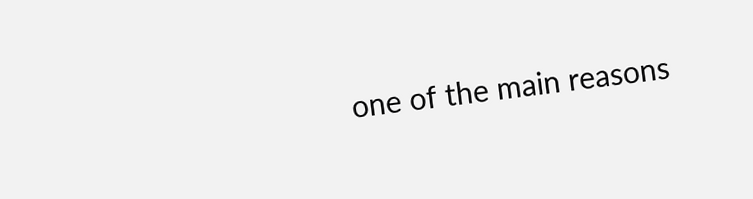one of the main reasons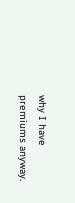why I have premiums anyway.